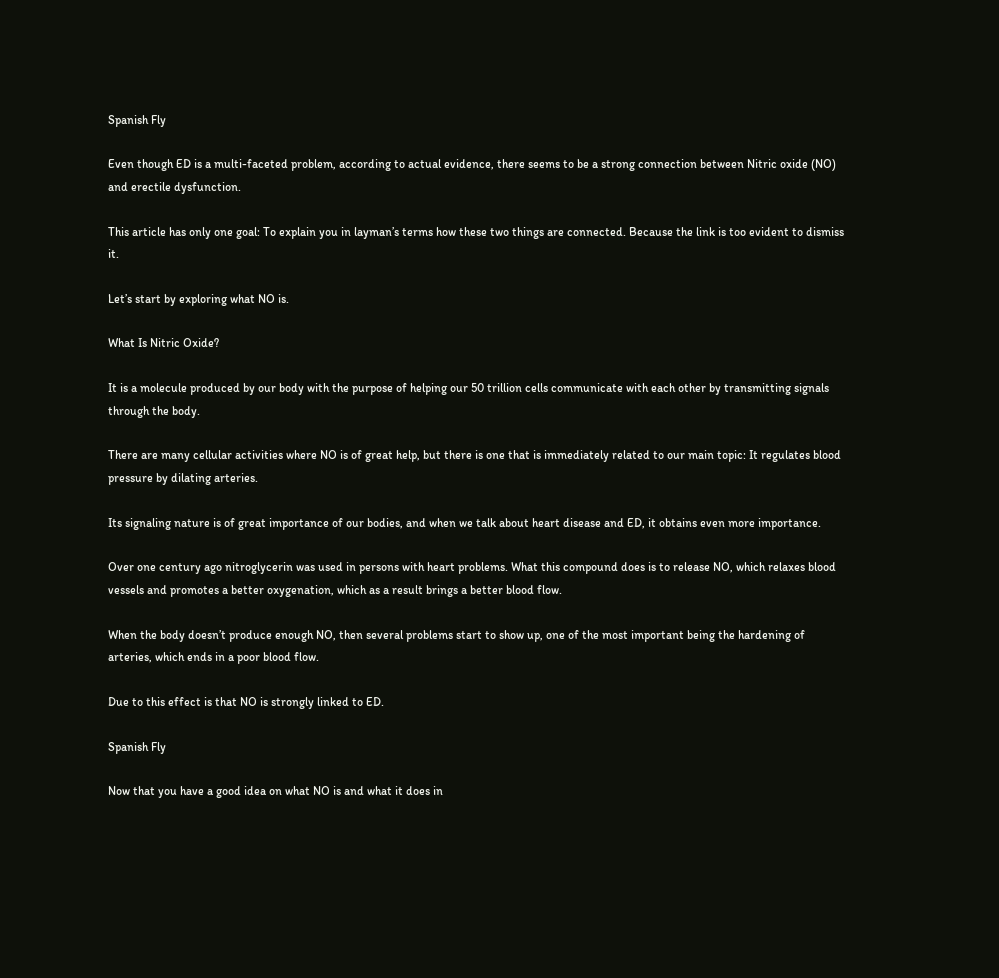Spanish Fly

Even though ED is a multi-faceted problem, according to actual evidence, there seems to be a strong connection between Nitric oxide (NO) and erectile dysfunction.

This article has only one goal: To explain you in layman’s terms how these two things are connected. Because the link is too evident to dismiss it.

Let’s start by exploring what NO is.

What Is Nitric Oxide?

It is a molecule produced by our body with the purpose of helping our 50 trillion cells communicate with each other by transmitting signals through the body.

There are many cellular activities where NO is of great help, but there is one that is immediately related to our main topic: It regulates blood pressure by dilating arteries.

Its signaling nature is of great importance of our bodies, and when we talk about heart disease and ED, it obtains even more importance.

Over one century ago nitroglycerin was used in persons with heart problems. What this compound does is to release NO, which relaxes blood vessels and promotes a better oxygenation, which as a result brings a better blood flow.

When the body doesn’t produce enough NO, then several problems start to show up, one of the most important being the hardening of arteries, which ends in a poor blood flow.

Due to this effect is that NO is strongly linked to ED.

Spanish Fly

Now that you have a good idea on what NO is and what it does in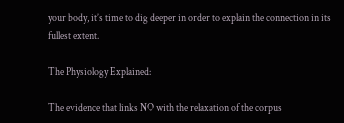your body, it’s time to dig deeper in order to explain the connection in its fullest extent.

The Physiology Explained:

The evidence that links NO with the relaxation of the corpus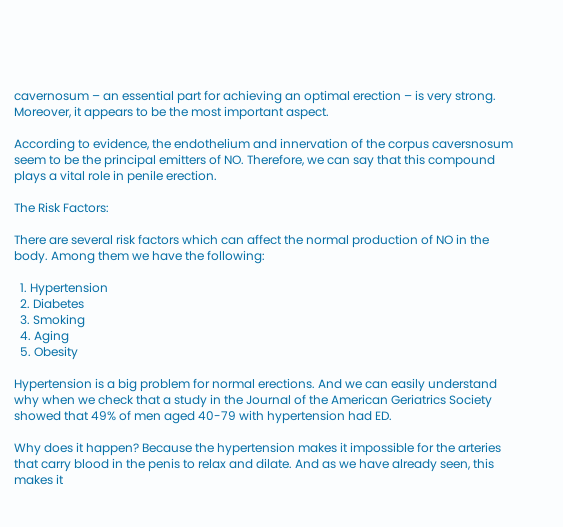cavernosum – an essential part for achieving an optimal erection – is very strong. Moreover, it appears to be the most important aspect.

According to evidence, the endothelium and innervation of the corpus caversnosum seem to be the principal emitters of NO. Therefore, we can say that this compound plays a vital role in penile erection.

The Risk Factors:

There are several risk factors which can affect the normal production of NO in the body. Among them we have the following:

  1. Hypertension
  2. Diabetes
  3. Smoking
  4. Aging
  5. Obesity

Hypertension is a big problem for normal erections. And we can easily understand why when we check that a study in the Journal of the American Geriatrics Society showed that 49% of men aged 40-79 with hypertension had ED.

Why does it happen? Because the hypertension makes it impossible for the arteries that carry blood in the penis to relax and dilate. And as we have already seen, this makes it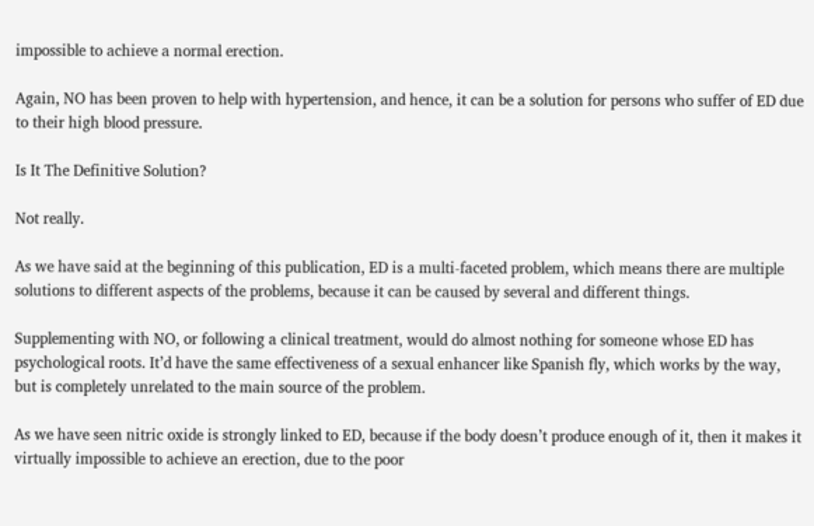impossible to achieve a normal erection.

Again, NO has been proven to help with hypertension, and hence, it can be a solution for persons who suffer of ED due to their high blood pressure.

Is It The Definitive Solution?

Not really.

As we have said at the beginning of this publication, ED is a multi-faceted problem, which means there are multiple solutions to different aspects of the problems, because it can be caused by several and different things.

Supplementing with NO, or following a clinical treatment, would do almost nothing for someone whose ED has psychological roots. It’d have the same effectiveness of a sexual enhancer like Spanish fly, which works by the way, but is completely unrelated to the main source of the problem.

As we have seen nitric oxide is strongly linked to ED, because if the body doesn’t produce enough of it, then it makes it virtually impossible to achieve an erection, due to the poor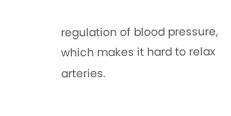regulation of blood pressure, which makes it hard to relax arteries.